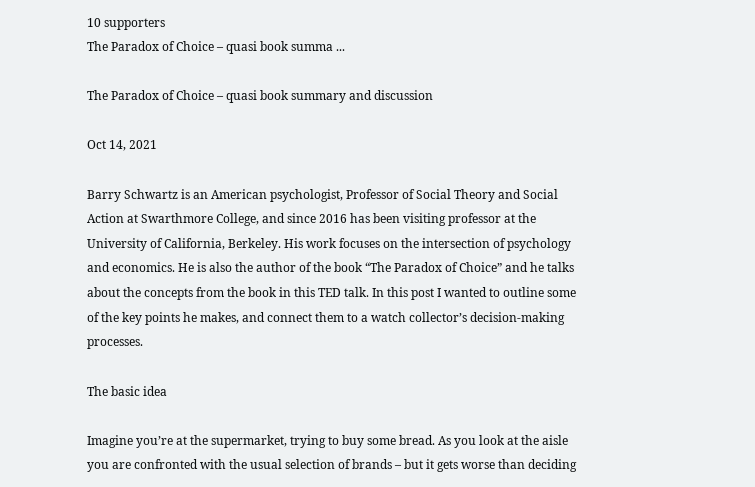10 supporters
The Paradox of Choice – quasi book summa ...

The Paradox of Choice – quasi book summary and discussion

Oct 14, 2021

Barry Schwartz is an American psychologist, Professor of Social Theory and Social Action at Swarthmore College, and since 2016 has been visiting professor at the University of California, Berkeley. His work focuses on the intersection of psychology and economics. He is also the author of the book “The Paradox of Choice” and he talks about the concepts from the book in this TED talk. In this post I wanted to outline some of the key points he makes, and connect them to a watch collector’s decision-making processes.

The basic idea

Imagine you’re at the supermarket, trying to buy some bread. As you look at the aisle you are confronted with the usual selection of brands – but it gets worse than deciding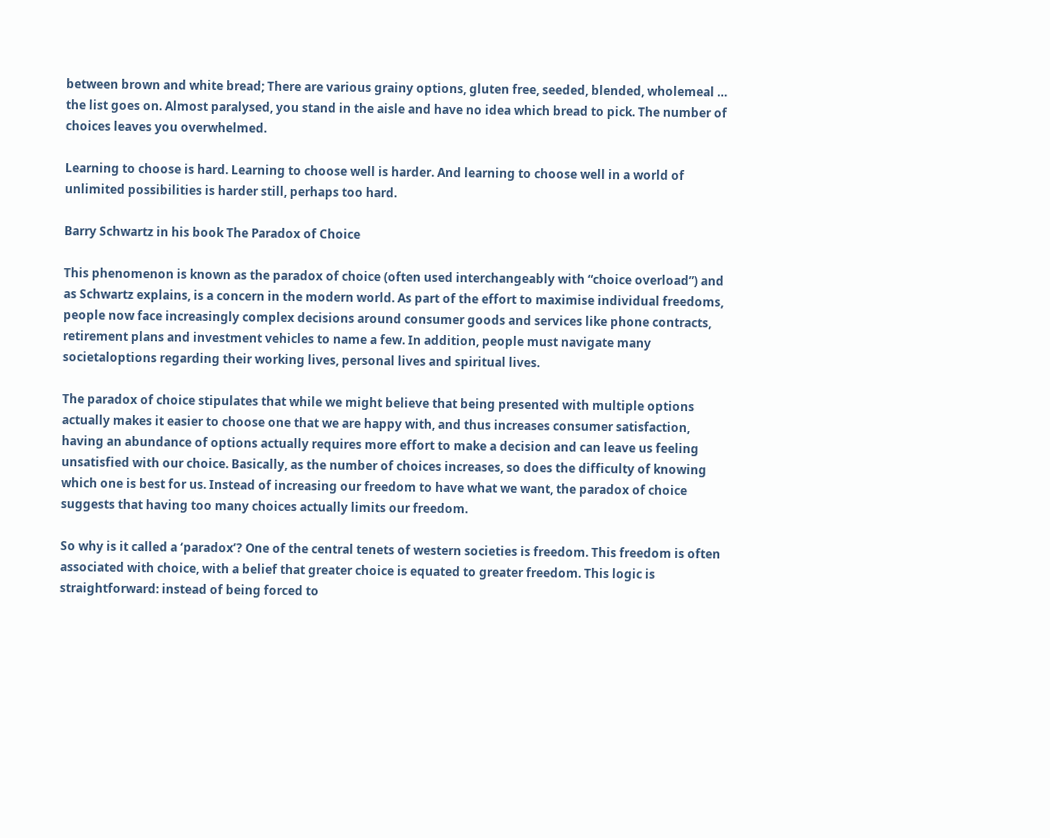between brown and white bread; There are various grainy options, gluten free, seeded, blended, wholemeal … the list goes on. Almost paralysed, you stand in the aisle and have no idea which bread to pick. The number of choices leaves you overwhelmed.

Learning to choose is hard. Learning to choose well is harder. And learning to choose well in a world of unlimited possibilities is harder still, perhaps too hard.

Barry Schwartz in his book The Paradox of Choice

This phenomenon is known as the paradox of choice (often used interchangeably with “choice overload”) and as Schwartz explains, is a concern in the modern world. As part of the effort to maximise individual freedoms, people now face increasingly complex decisions around consumer goods and services like phone contracts, retirement plans and investment vehicles to name a few. In addition, people must navigate many societaloptions regarding their working lives, personal lives and spiritual lives.

The paradox of choice stipulates that while we might believe that being presented with multiple options actually makes it easier to choose one that we are happy with, and thus increases consumer satisfaction, having an abundance of options actually requires more effort to make a decision and can leave us feeling unsatisfied with our choice. Basically, as the number of choices increases, so does the difficulty of knowing which one is best for us. Instead of increasing our freedom to have what we want, the paradox of choice suggests that having too many choices actually limits our freedom.

So why is it called a ‘paradox’? One of the central tenets of western societies is freedom. This freedom is often associated with choice, with a belief that greater choice is equated to greater freedom. This logic is straightforward: instead of being forced to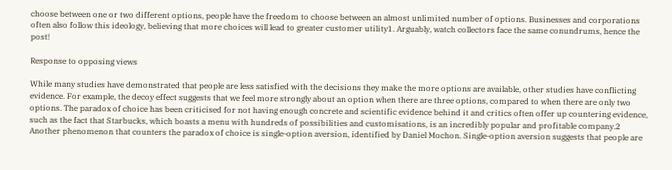choose between one or two different options, people have the freedom to choose between an almost unlimited number of options. Businesses and corporations often also follow this ideology, believing that more choices will lead to greater customer utility1. Arguably, watch collectors face the same conundrums, hence the post!

Response to opposing views

While many studies have demonstrated that people are less satisfied with the decisions they make the more options are available, other studies have conflicting evidence. For example, the decoy effect suggests that we feel more strongly about an option when there are three options, compared to when there are only two options. The paradox of choice has been criticised for not having enough concrete and scientific evidence behind it and critics often offer up countering evidence, such as the fact that Starbucks, which boasts a menu with hundreds of possibilities and customisations, is an incredibly popular and profitable company.2 Another phenomenon that counters the paradox of choice is single-option aversion, identified by Daniel Mochon. Single-option aversion suggests that people are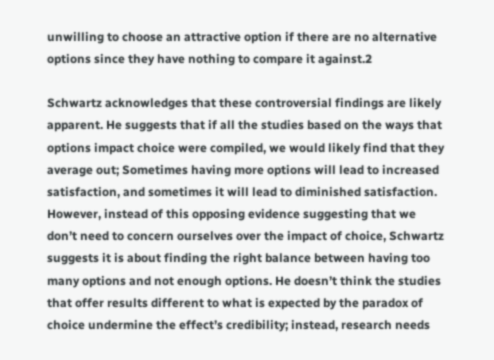unwilling to choose an attractive option if there are no alternative options since they have nothing to compare it against.2

Schwartz acknowledges that these controversial findings are likely apparent. He suggests that if all the studies based on the ways that options impact choice were compiled, we would likely find that they average out; Sometimes having more options will lead to increased satisfaction, and sometimes it will lead to diminished satisfaction. However, instead of this opposing evidence suggesting that we don’t need to concern ourselves over the impact of choice, Schwartz suggests it is about finding the right balance between having too many options and not enough options. He doesn’t think the studies that offer results different to what is expected by the paradox of choice undermine the effect’s credibility; instead, research needs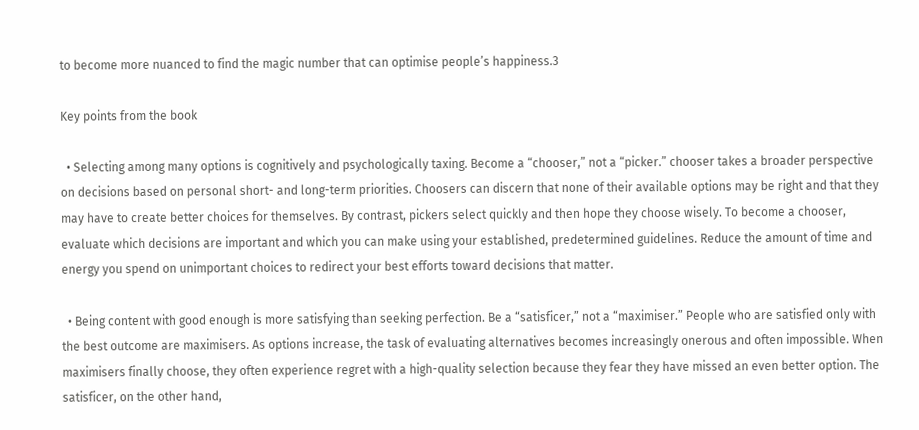to become more nuanced to find the magic number that can optimise people’s happiness.3

Key points from the book

  • Selecting among many options is cognitively and psychologically taxing. Become a “chooser,” not a “picker.” chooser takes a broader perspective on decisions based on personal short- and long-term priorities. Choosers can discern that none of their available options may be right and that they may have to create better choices for themselves. By contrast, pickers select quickly and then hope they choose wisely. To become a chooser, evaluate which decisions are important and which you can make using your established, predetermined guidelines. Reduce the amount of time and energy you spend on unimportant choices to redirect your best efforts toward decisions that matter.

  • Being content with good enough is more satisfying than seeking perfection. Be a “satisficer,” not a “maximiser.” People who are satisfied only with the best outcome are maximisers. As options increase, the task of evaluating alternatives becomes increasingly onerous and often impossible. When maximisers finally choose, they often experience regret with a high-quality selection because they fear they have missed an even better option. The satisficer, on the other hand,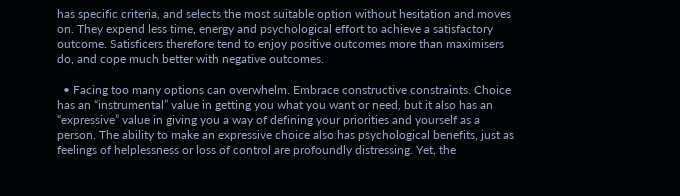has specific criteria, and selects the most suitable option without hesitation and moves on. They expend less time, energy and psychological effort to achieve a satisfactory outcome. Satisficers therefore tend to enjoy positive outcomes more than maximisers do, and cope much better with negative outcomes.

  • Facing too many options can overwhelm. Embrace constructive constraints. Choice has an “instrumental” value in getting you what you want or need, but it also has an “expressive” value in giving you a way of defining your priorities and yourself as a person. The ability to make an expressive choice also has psychological benefits, just as feelings of helplessness or loss of control are profoundly distressing. Yet, the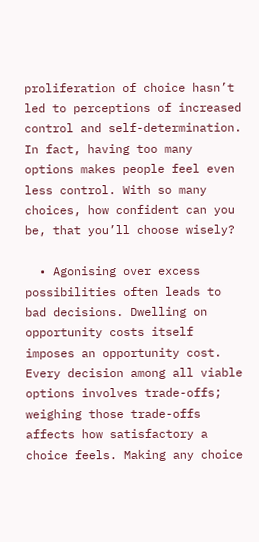proliferation of choice hasn’t led to perceptions of increased control and self-determination. In fact, having too many options makes people feel even less control. With so many choices, how confident can you be, that you’ll choose wisely?

  • Agonising over excess possibilities often leads to bad decisions. Dwelling on opportunity costs itself imposes an opportunity cost. Every decision among all viable options involves trade-offs; weighing those trade-offs affects how satisfactory a choice feels. Making any choice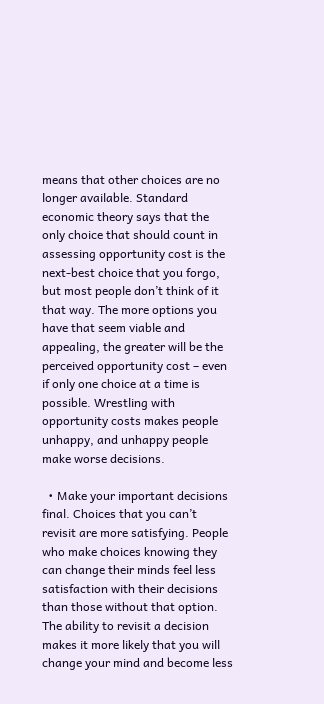means that other choices are no longer available. Standard economic theory says that the only choice that should count in assessing opportunity cost is the next-best choice that you forgo, but most people don’t think of it that way. The more options you have that seem viable and appealing, the greater will be the perceived opportunity cost – even if only one choice at a time is possible. Wrestling with opportunity costs makes people unhappy, and unhappy people make worse decisions.

  • Make your important decisions final. Choices that you can’t revisit are more satisfying. People who make choices knowing they can change their minds feel less satisfaction with their decisions than those without that option. The ability to revisit a decision makes it more likely that you will change your mind and become less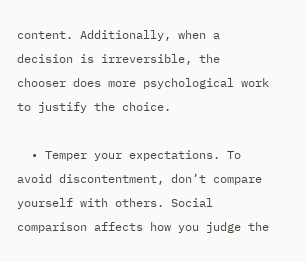content. Additionally, when a decision is irreversible, the chooser does more psychological work to justify the choice.

  • Temper your expectations. To avoid discontentment, don’t compare yourself with others. Social comparison affects how you judge the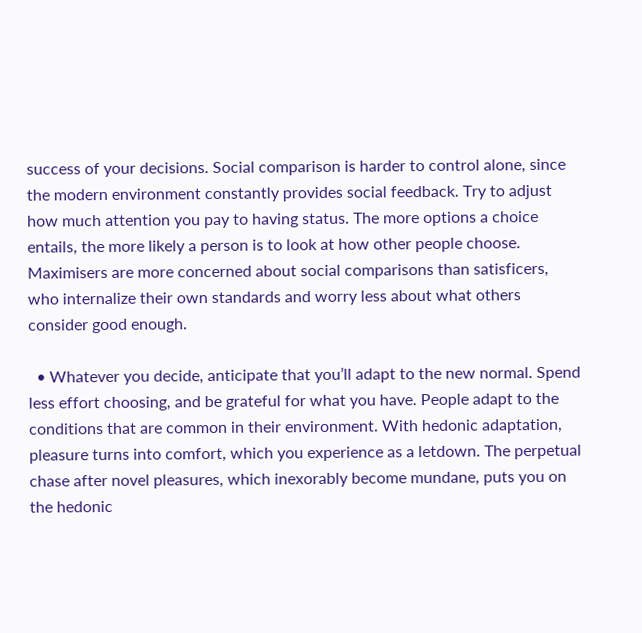success of your decisions. Social comparison is harder to control alone, since the modern environment constantly provides social feedback. Try to adjust how much attention you pay to having status. The more options a choice entails, the more likely a person is to look at how other people choose. Maximisers are more concerned about social comparisons than satisficers, who internalize their own standards and worry less about what others consider good enough.

  • Whatever you decide, anticipate that you’ll adapt to the new normal. Spend less effort choosing, and be grateful for what you have. People adapt to the conditions that are common in their environment. With hedonic adaptation, pleasure turns into comfort, which you experience as a letdown. The perpetual chase after novel pleasures, which inexorably become mundane, puts you on the hedonic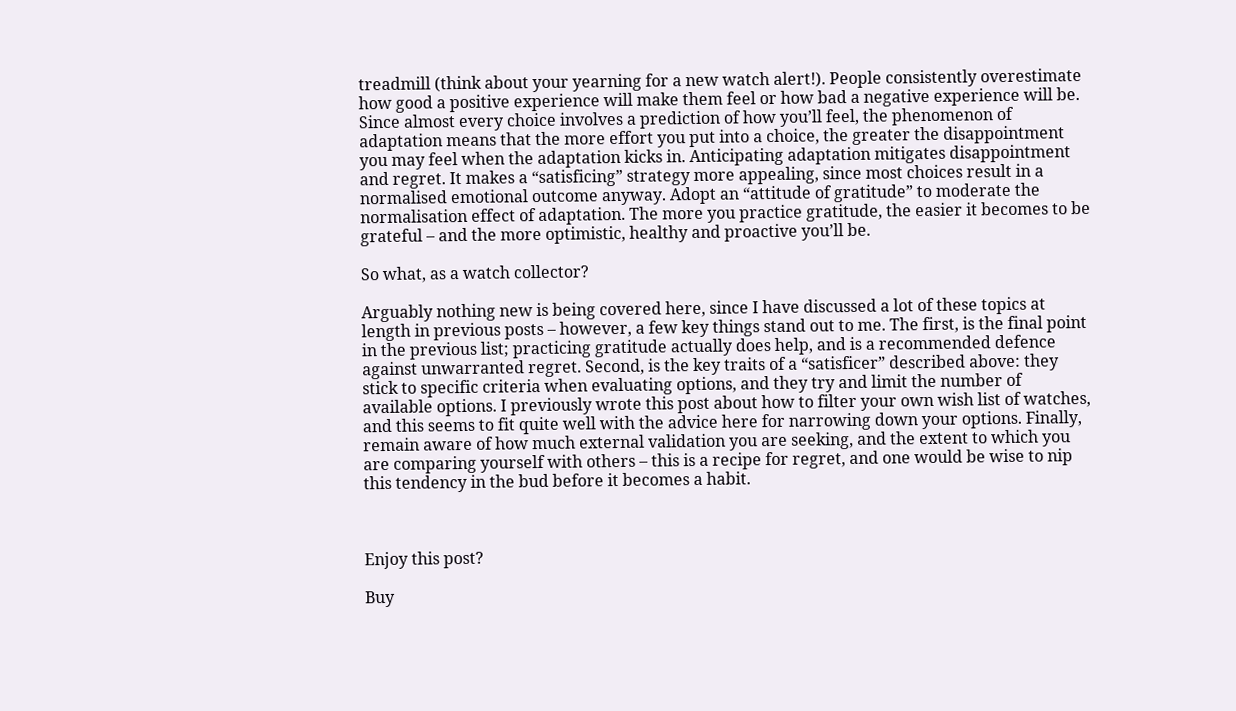treadmill (think about your yearning for a new watch alert!). People consistently overestimate how good a positive experience will make them feel or how bad a negative experience will be. Since almost every choice involves a prediction of how you’ll feel, the phenomenon of adaptation means that the more effort you put into a choice, the greater the disappointment you may feel when the adaptation kicks in. Anticipating adaptation mitigates disappointment and regret. It makes a “satisficing” strategy more appealing, since most choices result in a normalised emotional outcome anyway. Adopt an “attitude of gratitude” to moderate the normalisation effect of adaptation. The more you practice gratitude, the easier it becomes to be grateful – and the more optimistic, healthy and proactive you’ll be.

So what, as a watch collector?

Arguably nothing new is being covered here, since I have discussed a lot of these topics at length in previous posts – however, a few key things stand out to me. The first, is the final point in the previous list; practicing gratitude actually does help, and is a recommended defence against unwarranted regret. Second, is the key traits of a “satisficer” described above: they stick to specific criteria when evaluating options, and they try and limit the number of available options. I previously wrote this post about how to filter your own wish list of watches, and this seems to fit quite well with the advice here for narrowing down your options. Finally, remain aware of how much external validation you are seeking, and the extent to which you are comparing yourself with others – this is a recipe for regret, and one would be wise to nip this tendency in the bud before it becomes a habit.



Enjoy this post?

Buy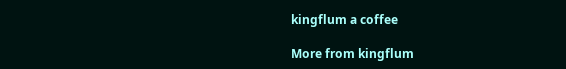kingflum a coffee

More from kingflum